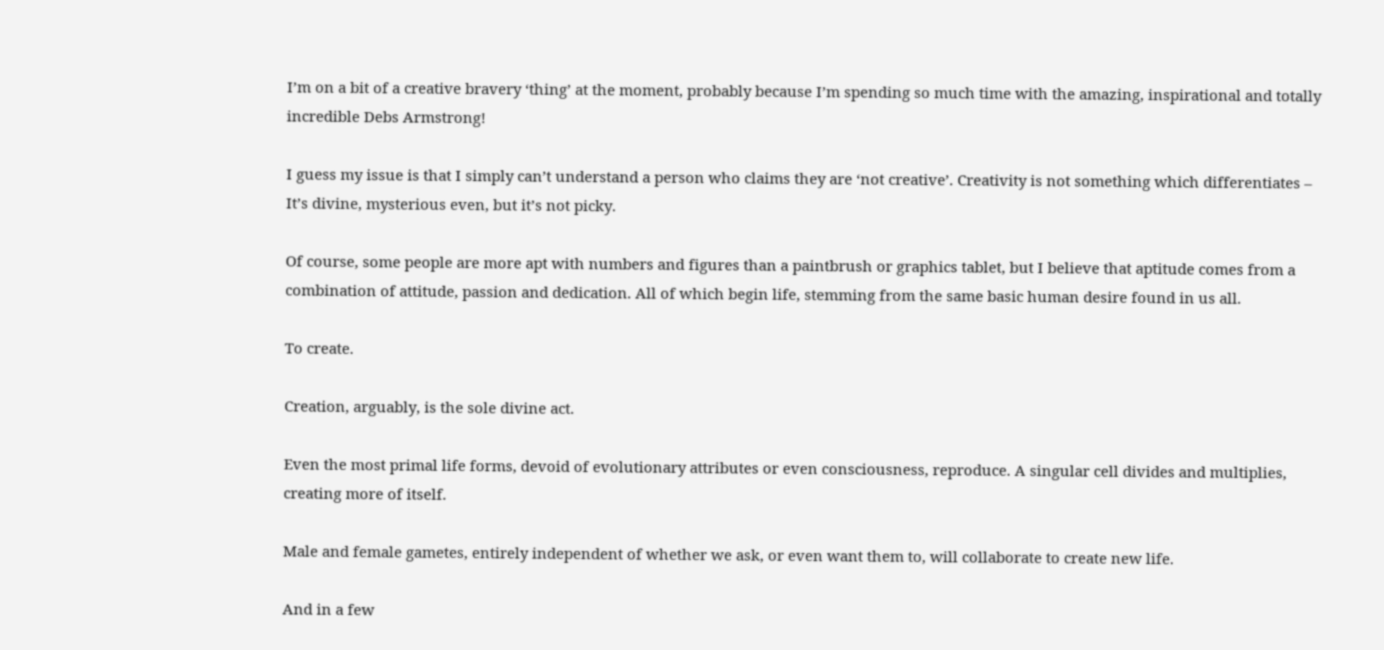I’m on a bit of a creative bravery ‘thing’ at the moment, probably because I’m spending so much time with the amazing, inspirational and totally incredible Debs Armstrong!

I guess my issue is that I simply can’t understand a person who claims they are ‘not creative’. Creativity is not something which differentiates – It’s divine, mysterious even, but it’s not picky.

Of course, some people are more apt with numbers and figures than a paintbrush or graphics tablet, but I believe that aptitude comes from a combination of attitude, passion and dedication. All of which begin life, stemming from the same basic human desire found in us all.

To create.

Creation, arguably, is the sole divine act.

Even the most primal life forms, devoid of evolutionary attributes or even consciousness, reproduce. A singular cell divides and multiplies, creating more of itself.

Male and female gametes, entirely independent of whether we ask, or even want them to, will collaborate to create new life.

And in a few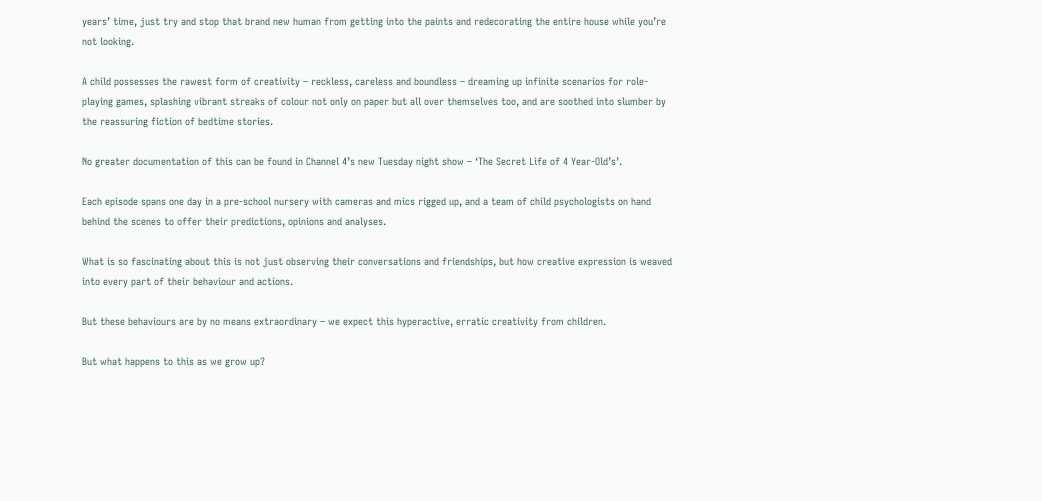years’ time, just try and stop that brand new human from getting into the paints and redecorating the entire house while you’re not looking.

A child possesses the rawest form of creativity – reckless, careless and boundless – dreaming up infinite scenarios for role-playing games, splashing vibrant streaks of colour not only on paper but all over themselves too, and are soothed into slumber by the reassuring fiction of bedtime stories.

No greater documentation of this can be found in Channel 4’s new Tuesday night show – ‘The Secret Life of 4 Year-Old’s’.

Each episode spans one day in a pre-school nursery with cameras and mics rigged up, and a team of child psychologists on hand behind the scenes to offer their predictions, opinions and analyses.

What is so fascinating about this is not just observing their conversations and friendships, but how creative expression is weaved into every part of their behaviour and actions.

But these behaviours are by no means extraordinary – we expect this hyperactive, erratic creativity from children.

But what happens to this as we grow up?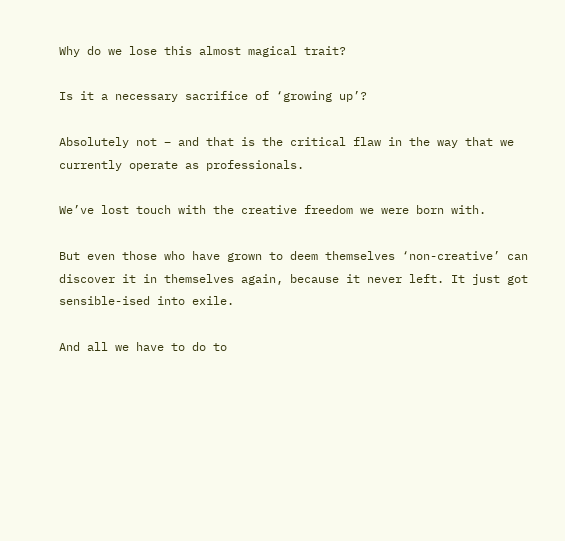Why do we lose this almost magical trait?

Is it a necessary sacrifice of ‘growing up’?

Absolutely not – and that is the critical flaw in the way that we currently operate as professionals.

We’ve lost touch with the creative freedom we were born with.

But even those who have grown to deem themselves ‘non-creative’ can discover it in themselves again, because it never left. It just got sensible-ised into exile.

And all we have to do to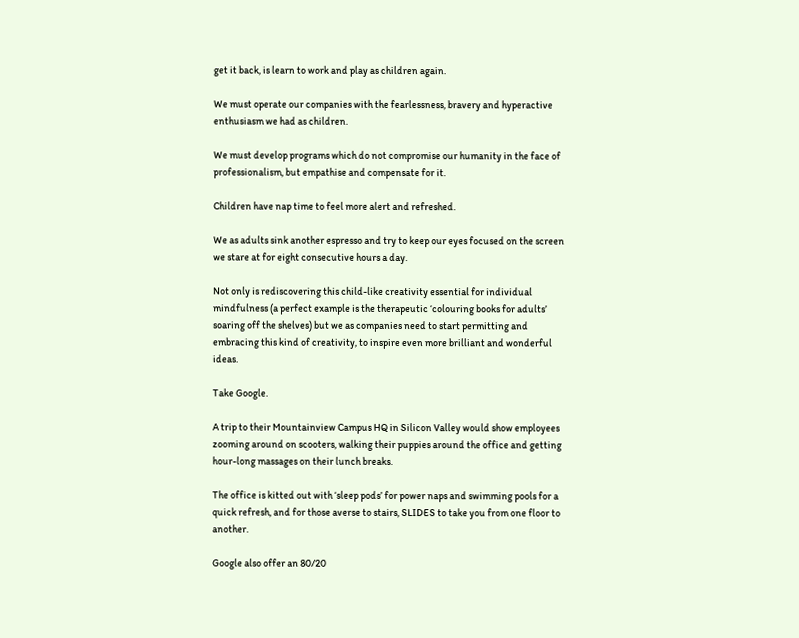get it back, is learn to work and play as children again.

We must operate our companies with the fearlessness, bravery and hyperactive enthusiasm we had as children.

We must develop programs which do not compromise our humanity in the face of professionalism, but empathise and compensate for it.

Children have nap time to feel more alert and refreshed.

We as adults sink another espresso and try to keep our eyes focused on the screen we stare at for eight consecutive hours a day.

Not only is rediscovering this child-like creativity essential for individual mindfulness (a perfect example is the therapeutic ‘colouring books for adults’ soaring off the shelves) but we as companies need to start permitting and embracing this kind of creativity, to inspire even more brilliant and wonderful ideas.

Take Google.

A trip to their Mountainview Campus HQ in Silicon Valley would show employees zooming around on scooters, walking their puppies around the office and getting hour-long massages on their lunch breaks.

The office is kitted out with ‘sleep pods’ for power naps and swimming pools for a quick refresh, and for those averse to stairs, SLIDES to take you from one floor to another.

Google also offer an 80/20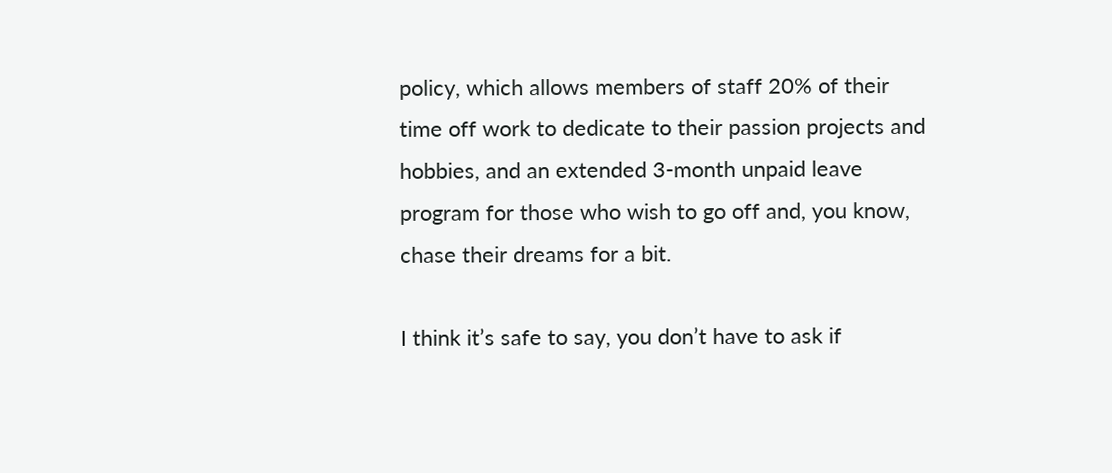policy, which allows members of staff 20% of their time off work to dedicate to their passion projects and hobbies, and an extended 3-month unpaid leave program for those who wish to go off and, you know, chase their dreams for a bit.

I think it’s safe to say, you don’t have to ask if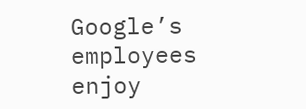Google’s employees enjoy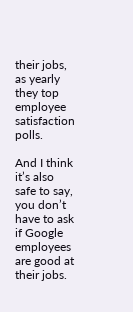their jobs, as yearly they top employee satisfaction polls.

And I think it’s also safe to say, you don’t have to ask if Google employees are good at their jobs.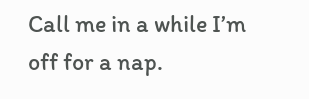Call me in a while I’m off for a nap.